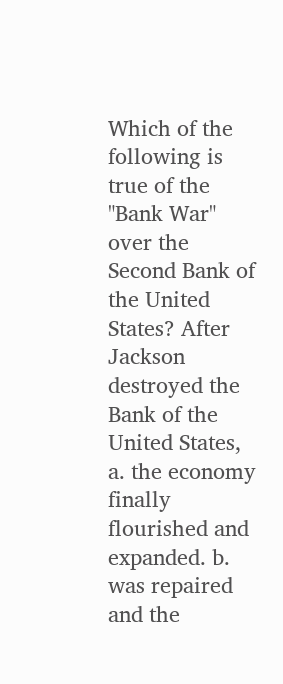Which of the following is true of the "Bank War" over the Second Bank of the United States? After Jackson destroyed the Bank of the United States, a. the economy finally flourished and expanded. b. was repaired and the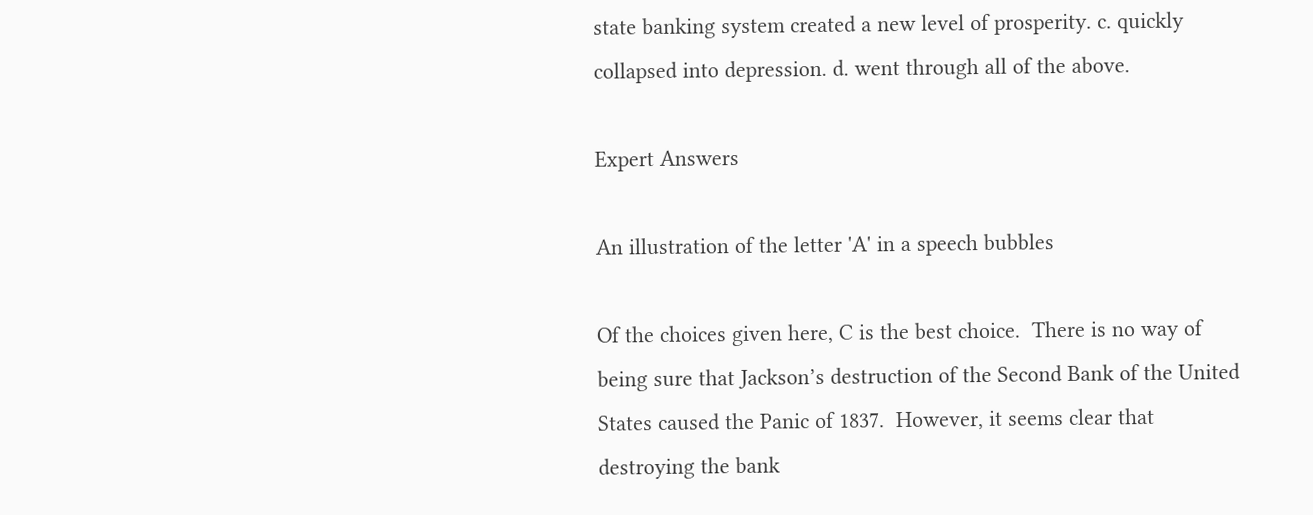state banking system created a new level of prosperity. c. quickly collapsed into depression. d. went through all of the above.

Expert Answers

An illustration of the letter 'A' in a speech bubbles

Of the choices given here, C is the best choice.  There is no way of being sure that Jackson’s destruction of the Second Bank of the United States caused the Panic of 1837.  However, it seems clear that destroying the bank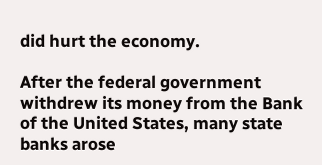did hurt the economy.

After the federal government withdrew its money from the Bank of the United States, many state banks arose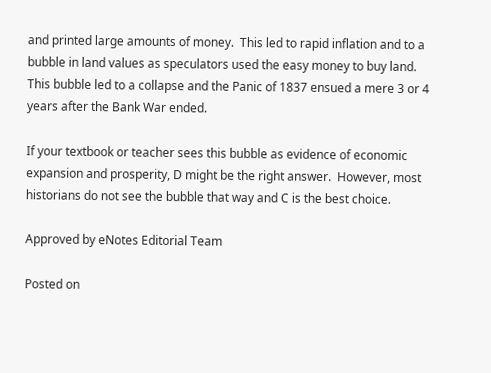and printed large amounts of money.  This led to rapid inflation and to a bubble in land values as speculators used the easy money to buy land.  This bubble led to a collapse and the Panic of 1837 ensued a mere 3 or 4 years after the Bank War ended.

If your textbook or teacher sees this bubble as evidence of economic expansion and prosperity, D might be the right answer.  However, most historians do not see the bubble that way and C is the best choice.

Approved by eNotes Editorial Team

Posted on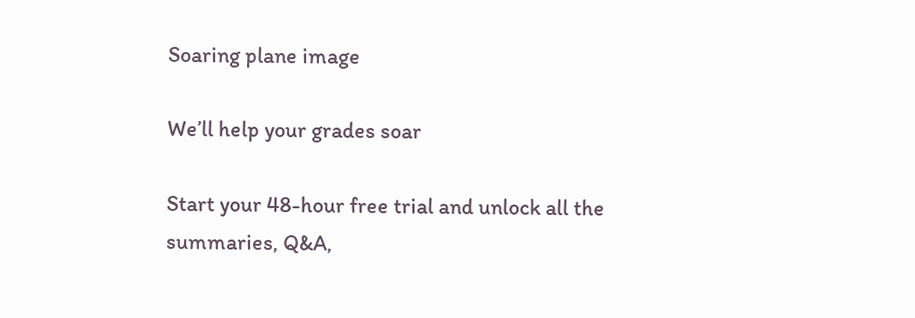Soaring plane image

We’ll help your grades soar

Start your 48-hour free trial and unlock all the summaries, Q&A,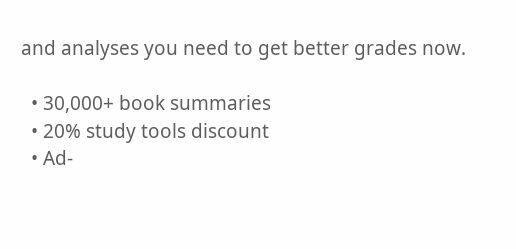and analyses you need to get better grades now.

  • 30,000+ book summaries
  • 20% study tools discount
  • Ad-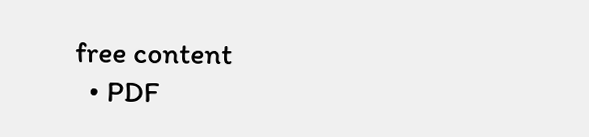free content
  • PDF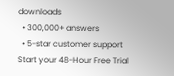downloads
  • 300,000+ answers
  • 5-star customer support
Start your 48-Hour Free Trial